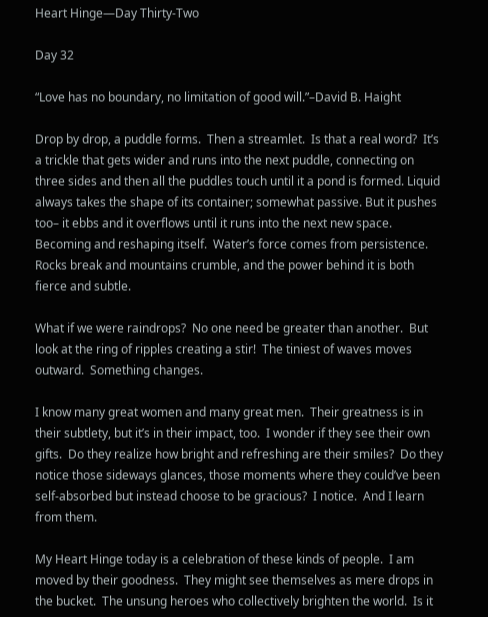Heart Hinge—Day Thirty-Two

Day 32

“Love has no boundary, no limitation of good will.”–David B. Haight

Drop by drop, a puddle forms.  Then a streamlet.  Is that a real word?  It’s a trickle that gets wider and runs into the next puddle, connecting on three sides and then all the puddles touch until it a pond is formed. Liquid always takes the shape of its container; somewhat passive. But it pushes too– it ebbs and it overflows until it runs into the next new space. Becoming and reshaping itself.  Water’s force comes from persistence.  Rocks break and mountains crumble, and the power behind it is both fierce and subtle.

What if we were raindrops?  No one need be greater than another.  But look at the ring of ripples creating a stir!  The tiniest of waves moves outward.  Something changes.

I know many great women and many great men.  Their greatness is in their subtlety, but it’s in their impact, too.  I wonder if they see their own gifts.  Do they realize how bright and refreshing are their smiles?  Do they notice those sideways glances, those moments where they could’ve been self-absorbed but instead choose to be gracious?  I notice.  And I learn from them.

My Heart Hinge today is a celebration of these kinds of people.  I am moved by their goodness.  They might see themselves as mere drops in the bucket.  The unsung heroes who collectively brighten the world.  Is it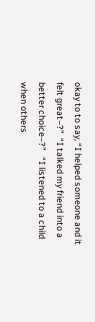okay to to say, “I helped someone and it felt great–?”  “I talked my friend into a better choice–?”   “I listened to a child when others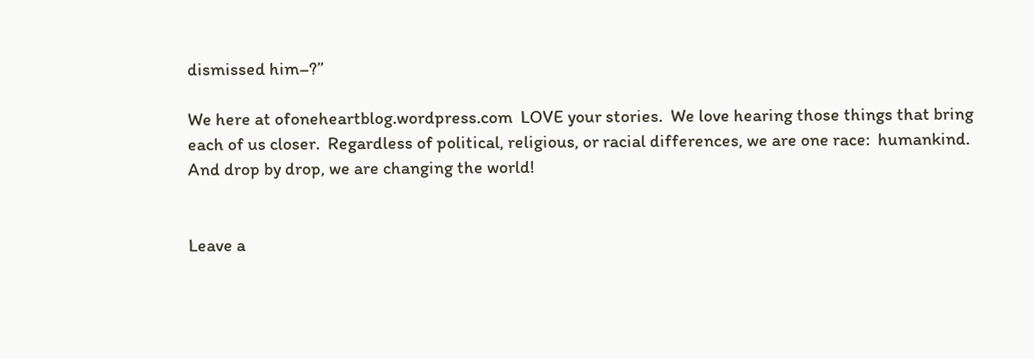dismissed him–?”

We here at ofoneheartblog.wordpress.com  LOVE your stories.  We love hearing those things that bring each of us closer.  Regardless of political, religious, or racial differences, we are one race:  humankind.  And drop by drop, we are changing the world!


Leave a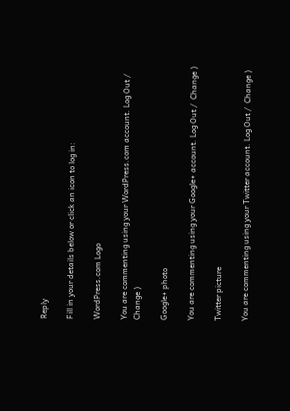Reply

Fill in your details below or click an icon to log in:

WordPress.com Logo

You are commenting using your WordPress.com account. Log Out /  Change )

Google+ photo

You are commenting using your Google+ account. Log Out /  Change )

Twitter picture

You are commenting using your Twitter account. Log Out /  Change )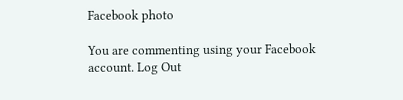Facebook photo

You are commenting using your Facebook account. Log Out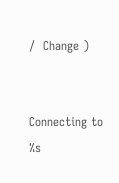/  Change )


Connecting to %s